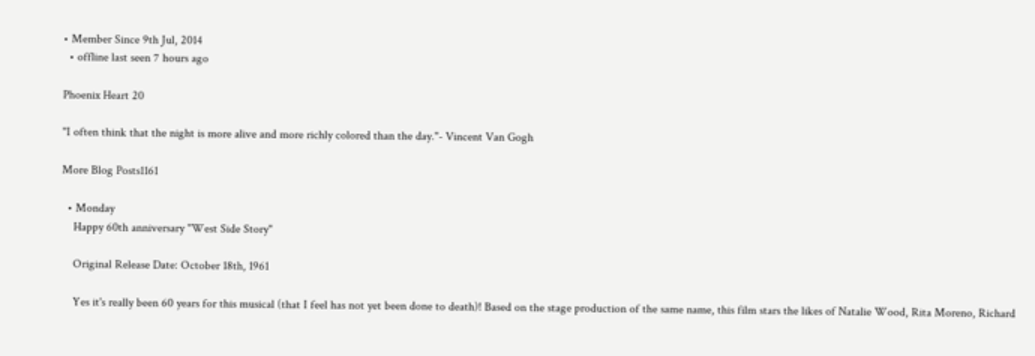• Member Since 9th Jul, 2014
  • offline last seen 7 hours ago

Phoenix Heart 20

"I often think that the night is more alive and more richly colored than the day."- Vincent Van Gogh

More Blog Posts1161

  • Monday
    Happy 60th anniversary "West Side Story"

    Original Release Date: October 18th, 1961

    Yes it's really been 60 years for this musical (that I feel has not yet been done to death)! Based on the stage production of the same name, this film stars the likes of Natalie Wood, Rita Moreno, Richard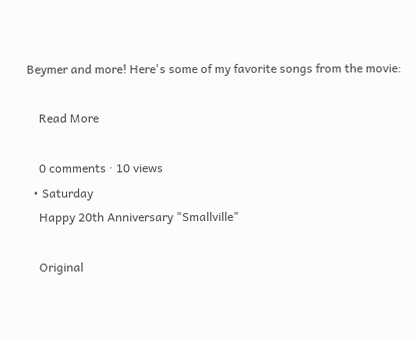Beymer and more! Here's some of my favorite songs from the movie:

    Read More

    0 comments · 10 views
  • Saturday
    Happy 20th Anniversary "Smallville"

    Original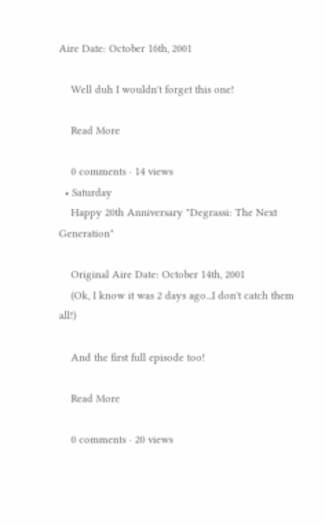Aire Date: October 16th, 2001

    Well duh I wouldn't forget this one!

    Read More

    0 comments · 14 views
  • Saturday
    Happy 20th Anniversary "Degrassi: The Next Generation"

    Original Aire Date: October 14th, 2001
    (Ok, I know it was 2 days ago...I don't catch them all!)

    And the first full episode too!

    Read More

    0 comments · 20 views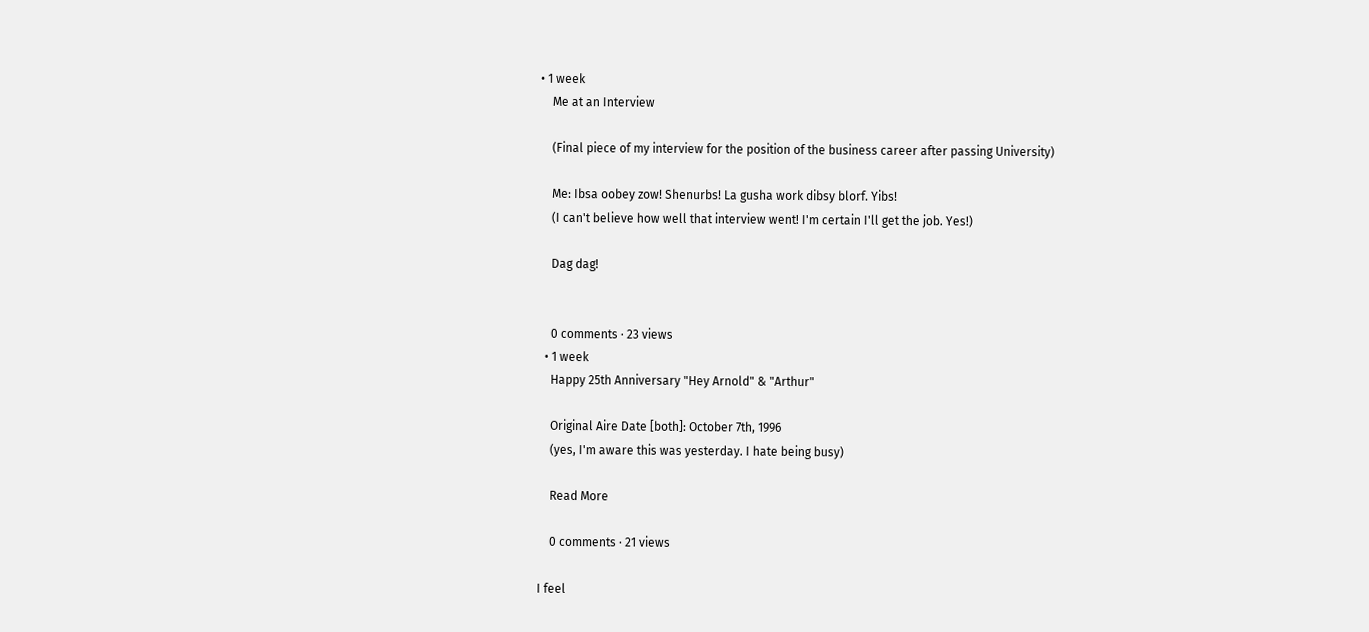• 1 week
    Me at an Interview

    (Final piece of my interview for the position of the business career after passing University)

    Me: Ibsa oobey zow! Shenurbs! La gusha work dibsy blorf. Yibs!
    (I can't believe how well that interview went! I'm certain I'll get the job. Yes!)

    Dag dag!


    0 comments · 23 views
  • 1 week
    Happy 25th Anniversary "Hey Arnold" & "Arthur"

    Original Aire Date [both]: October 7th, 1996
    (yes, I'm aware this was yesterday. I hate being busy)

    Read More

    0 comments · 21 views

I feel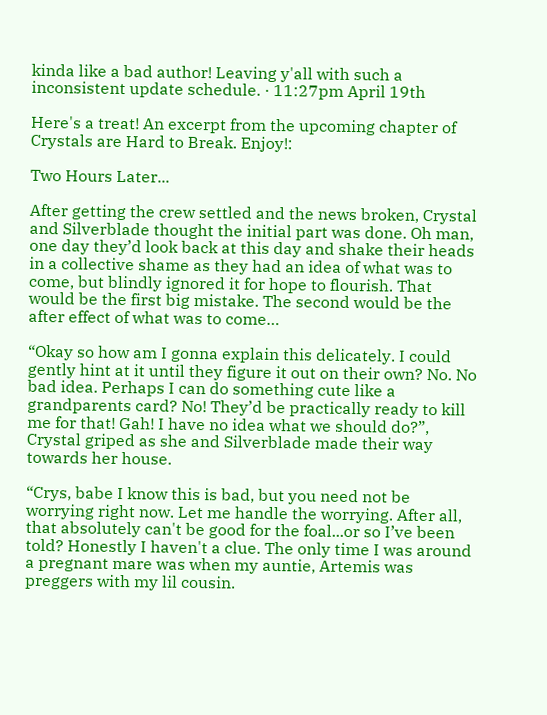kinda like a bad author! Leaving y'all with such a inconsistent update schedule. · 11:27pm April 19th

Here's a treat! An excerpt from the upcoming chapter of Crystals are Hard to Break. Enjoy!:

Two Hours Later...

After getting the crew settled and the news broken, Crystal and Silverblade thought the initial part was done. Oh man, one day they’d look back at this day and shake their heads in a collective shame as they had an idea of what was to come, but blindly ignored it for hope to flourish. That would be the first big mistake. The second would be the after effect of what was to come…

“Okay so how am I gonna explain this delicately. I could gently hint at it until they figure it out on their own? No. No bad idea. Perhaps I can do something cute like a grandparents card? No! They’d be practically ready to kill me for that! Gah! I have no idea what we should do?”, Crystal griped as she and Silverblade made their way towards her house.

“Crys, babe I know this is bad, but you need not be worrying right now. Let me handle the worrying. After all, that absolutely can't be good for the foal...or so I’ve been told? Honestly I haven't a clue. The only time I was around a pregnant mare was when my auntie, Artemis was preggers with my lil cousin.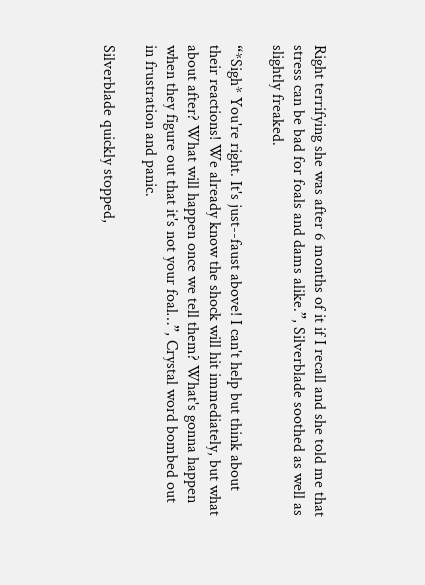Right terrifying she was after 6 months of it if I recall and she told me that stress can be bad for foals and dams alike.”, Silverblade soothed as well as slightly freaked.

“*Sigh* You're right. It's just--faust above! I can't help but think about their reactions! We already know the shock will hit immediately, but what about after? What will happen once we tell them? What's gonna happen when they figure out that it's not your foal…”, Crystal word bombed out in frustration and panic.

Silverblade quickly stopped,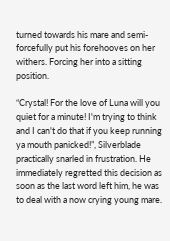turned towards his mare and semi-forcefully put his forehooves on her withers. Forcing her into a sitting position.

“Crystal! For the love of Luna will you quiet for a minute! I'm trying to think and I can't do that if you keep running ya mouth panicked!”, Silverblade practically snarled in frustration. He immediately regretted this decision as soon as the last word left him, he was to deal with a now crying young mare.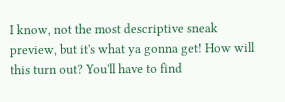I know, not the most descriptive sneak preview, but it's what ya gonna get! How will this turn out? You'll have to find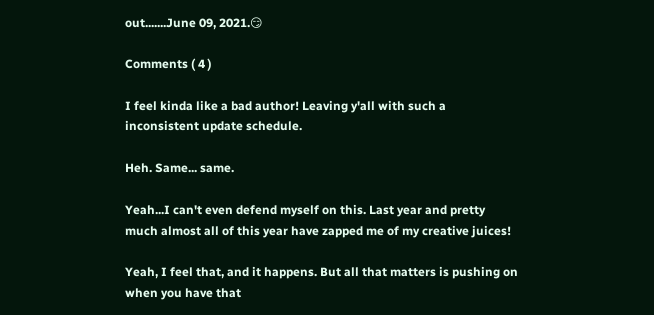out.......June 09, 2021.😏

Comments ( 4 )

I feel kinda like a bad author! Leaving y'all with such a inconsistent update schedule.

Heh. Same... same.

Yeah...I can't even defend myself on this. Last year and pretty much almost all of this year have zapped me of my creative juices!

Yeah, I feel that, and it happens. But all that matters is pushing on when you have that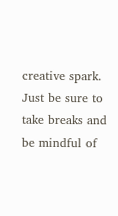creative spark. Just be sure to take breaks and be mindful of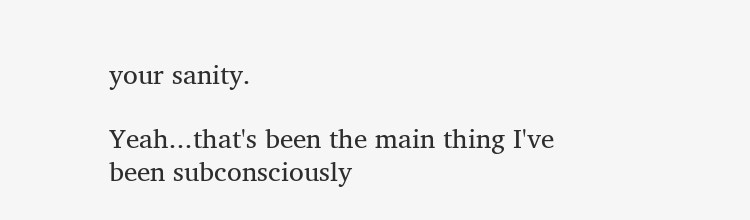your sanity.

Yeah...that's been the main thing I've been subconsciously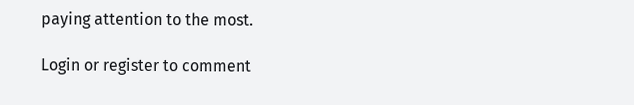paying attention to the most.

Login or register to comment